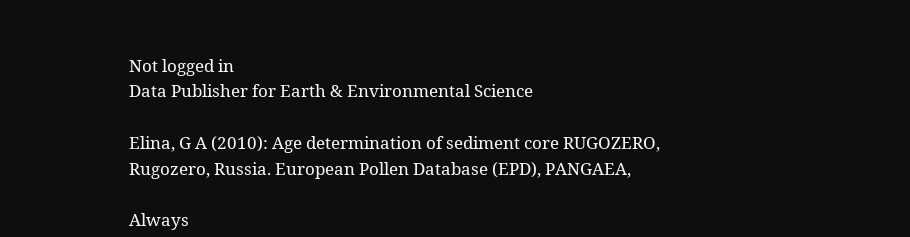Not logged in
Data Publisher for Earth & Environmental Science

Elina, G A (2010): Age determination of sediment core RUGOZERO, Rugozero, Russia. European Pollen Database (EPD), PANGAEA,

Always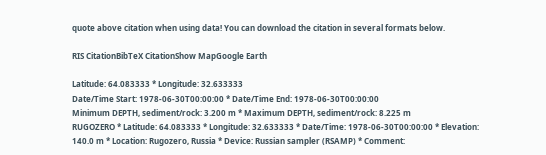quote above citation when using data! You can download the citation in several formats below.

RIS CitationBibTeX CitationShow MapGoogle Earth

Latitude: 64.083333 * Longitude: 32.633333
Date/Time Start: 1978-06-30T00:00:00 * Date/Time End: 1978-06-30T00:00:00
Minimum DEPTH, sediment/rock: 3.200 m * Maximum DEPTH, sediment/rock: 8.225 m
RUGOZERO * Latitude: 64.083333 * Longitude: 32.633333 * Date/Time: 1978-06-30T00:00:00 * Elevation: 140.0 m * Location: Rugozero, Russia * Device: Russian sampler (RSAMP) * Comment: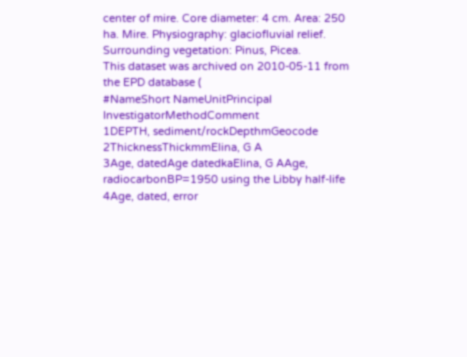center of mire. Core diameter: 4 cm. Area: 250 ha. Mire. Physiography: glaciofluvial relief. Surrounding vegetation: Pinus, Picea.
This dataset was archived on 2010-05-11 from the EPD database (
#NameShort NameUnitPrincipal InvestigatorMethodComment
1DEPTH, sediment/rockDepthmGeocode
2ThicknessThickmmElina, G A
3Age, datedAge datedkaElina, G AAge, radiocarbonBP=1950 using the Libby half-life
4Age, dated, error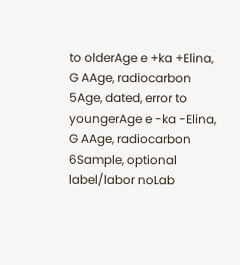to olderAge e +ka +Elina, G AAge, radiocarbon
5Age, dated, error to youngerAge e -ka -Elina, G AAge, radiocarbon
6Sample, optional label/labor noLab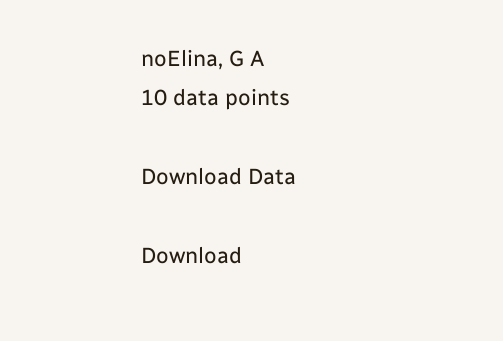noElina, G A
10 data points

Download Data

Download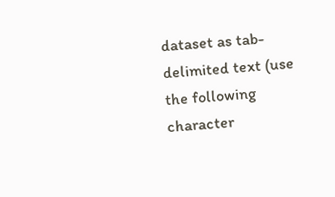dataset as tab-delimited text (use the following character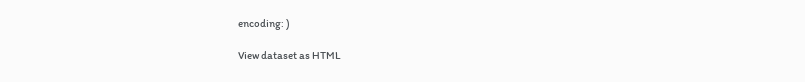encoding: )

View dataset as HTML